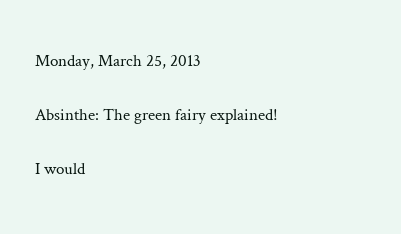Monday, March 25, 2013

Absinthe: The green fairy explained!

I would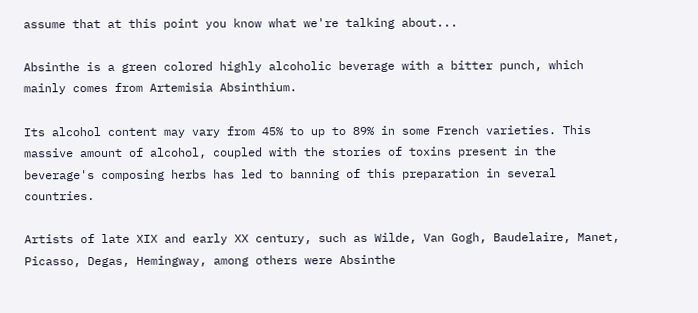assume that at this point you know what we're talking about...

Absinthe is a green colored highly alcoholic beverage with a bitter punch, which mainly comes from Artemisia Absinthium.

Its alcohol content may vary from 45% to up to 89% in some French varieties. This massive amount of alcohol, coupled with the stories of toxins present in the beverage's composing herbs has led to banning of this preparation in several countries.

Artists of late XIX and early XX century, such as Wilde, Van Gogh, Baudelaire, Manet, Picasso, Degas, Hemingway, among others were Absinthe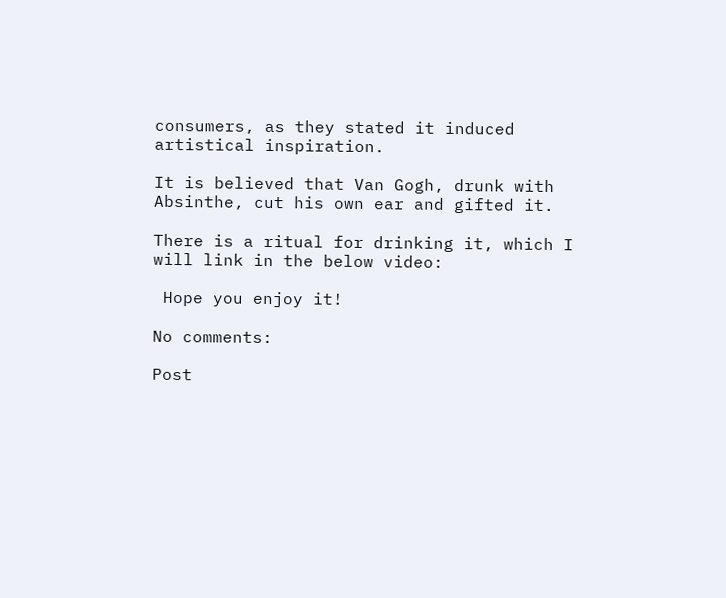consumers, as they stated it induced artistical inspiration.

It is believed that Van Gogh, drunk with Absinthe, cut his own ear and gifted it.

There is a ritual for drinking it, which I will link in the below video:

 Hope you enjoy it!

No comments:

Post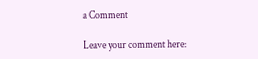a Comment

Leave your comment here: